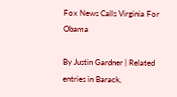Fox News Calls Virginia For Obama

By Justin Gardner | Related entries in Barack,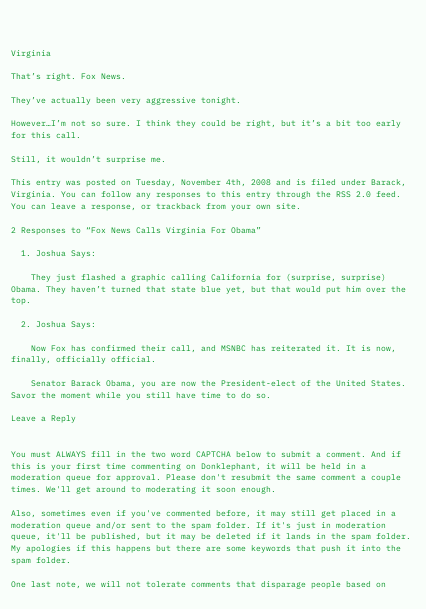Virginia

That’s right. Fox News.

They’ve actually been very aggressive tonight.

However…I’m not so sure. I think they could be right, but it’s a bit too early for this call.

Still, it wouldn’t surprise me.

This entry was posted on Tuesday, November 4th, 2008 and is filed under Barack, Virginia. You can follow any responses to this entry through the RSS 2.0 feed. You can leave a response, or trackback from your own site.

2 Responses to “Fox News Calls Virginia For Obama”

  1. Joshua Says:

    They just flashed a graphic calling California for (surprise, surprise) Obama. They haven’t turned that state blue yet, but that would put him over the top.

  2. Joshua Says:

    Now Fox has confirmed their call, and MSNBC has reiterated it. It is now, finally, officially official.

    Senator Barack Obama, you are now the President-elect of the United States. Savor the moment while you still have time to do so.

Leave a Reply


You must ALWAYS fill in the two word CAPTCHA below to submit a comment. And if this is your first time commenting on Donklephant, it will be held in a moderation queue for approval. Please don't resubmit the same comment a couple times. We'll get around to moderating it soon enough.

Also, sometimes even if you've commented before, it may still get placed in a moderation queue and/or sent to the spam folder. If it's just in moderation queue, it'll be published, but it may be deleted if it lands in the spam folder. My apologies if this happens but there are some keywords that push it into the spam folder.

One last note, we will not tolerate comments that disparage people based on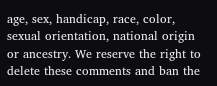age, sex, handicap, race, color, sexual orientation, national origin or ancestry. We reserve the right to delete these comments and ban the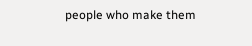people who make them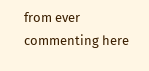from ever commenting here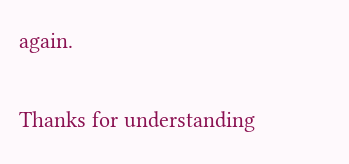again.

Thanks for understanding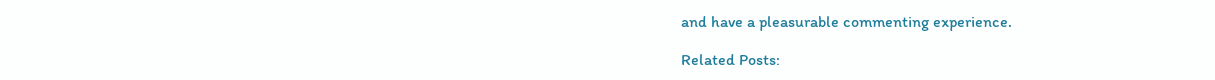and have a pleasurable commenting experience.

Related Posts: